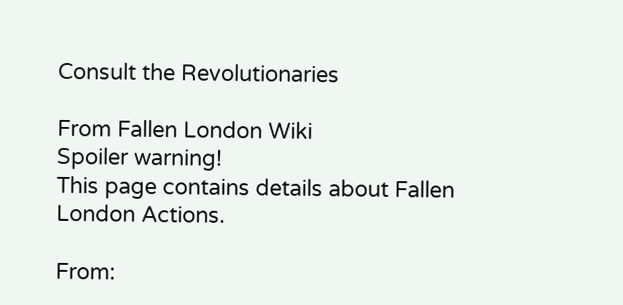Consult the Revolutionaries

From Fallen London Wiki
Spoiler warning!
This page contains details about Fallen London Actions.

From: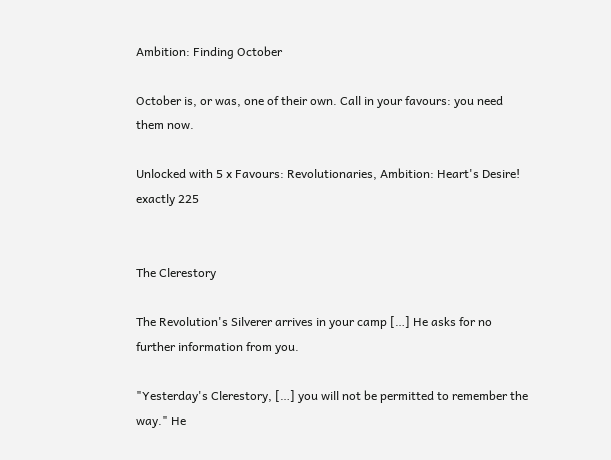Ambition: Finding October

October is, or was, one of their own. Call in your favours: you need them now.

Unlocked with 5 x Favours: Revolutionaries, Ambition: Heart's Desire! exactly 225


The Clerestory

The Revolution's Silverer arrives in your camp […] He asks for no further information from you.

"Yesterday's Clerestory, […] you will not be permitted to remember the way." He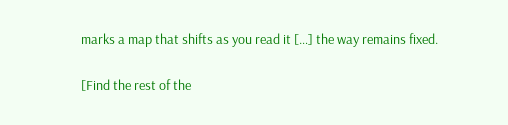marks a map that shifts as you read it […] the way remains fixed.

[Find the rest of the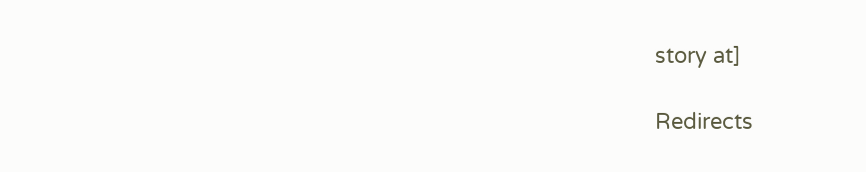story at]

Redirects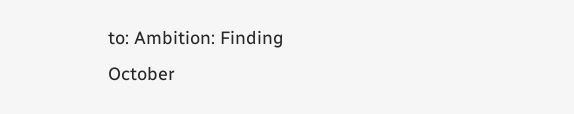to: Ambition: Finding October